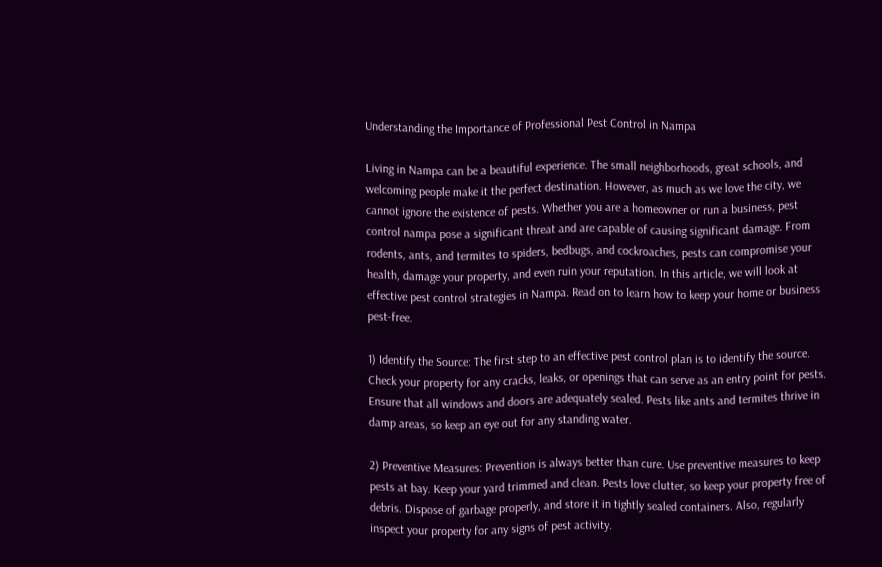Understanding the Importance of Professional Pest Control in Nampa

Living in Nampa can be a beautiful experience. The small neighborhoods, great schools, and welcoming people make it the perfect destination. However, as much as we love the city, we cannot ignore the existence of pests. Whether you are a homeowner or run a business, pest control nampa pose a significant threat and are capable of causing significant damage. From rodents, ants, and termites to spiders, bedbugs, and cockroaches, pests can compromise your health, damage your property, and even ruin your reputation. In this article, we will look at effective pest control strategies in Nampa. Read on to learn how to keep your home or business pest-free.

1) Identify the Source: The first step to an effective pest control plan is to identify the source. Check your property for any cracks, leaks, or openings that can serve as an entry point for pests. Ensure that all windows and doors are adequately sealed. Pests like ants and termites thrive in damp areas, so keep an eye out for any standing water.

2) Preventive Measures: Prevention is always better than cure. Use preventive measures to keep pests at bay. Keep your yard trimmed and clean. Pests love clutter, so keep your property free of debris. Dispose of garbage properly, and store it in tightly sealed containers. Also, regularly inspect your property for any signs of pest activity.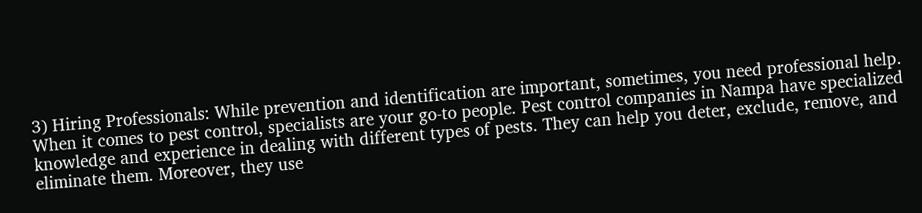3) Hiring Professionals: While prevention and identification are important, sometimes, you need professional help. When it comes to pest control, specialists are your go-to people. Pest control companies in Nampa have specialized knowledge and experience in dealing with different types of pests. They can help you deter, exclude, remove, and eliminate them. Moreover, they use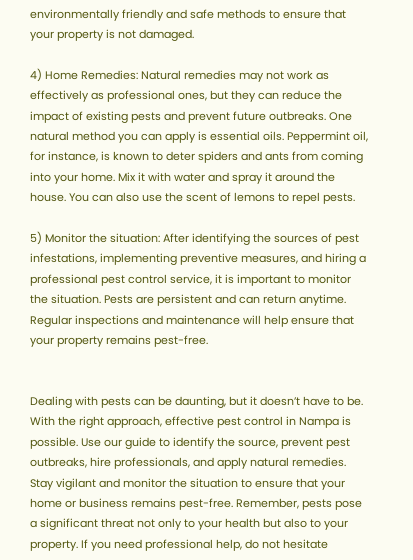environmentally friendly and safe methods to ensure that your property is not damaged.

4) Home Remedies: Natural remedies may not work as effectively as professional ones, but they can reduce the impact of existing pests and prevent future outbreaks. One natural method you can apply is essential oils. Peppermint oil, for instance, is known to deter spiders and ants from coming into your home. Mix it with water and spray it around the house. You can also use the scent of lemons to repel pests.

5) Monitor the situation: After identifying the sources of pest infestations, implementing preventive measures, and hiring a professional pest control service, it is important to monitor the situation. Pests are persistent and can return anytime. Regular inspections and maintenance will help ensure that your property remains pest-free.


Dealing with pests can be daunting, but it doesn’t have to be. With the right approach, effective pest control in Nampa is possible. Use our guide to identify the source, prevent pest outbreaks, hire professionals, and apply natural remedies. Stay vigilant and monitor the situation to ensure that your home or business remains pest-free. Remember, pests pose a significant threat not only to your health but also to your property. If you need professional help, do not hesitate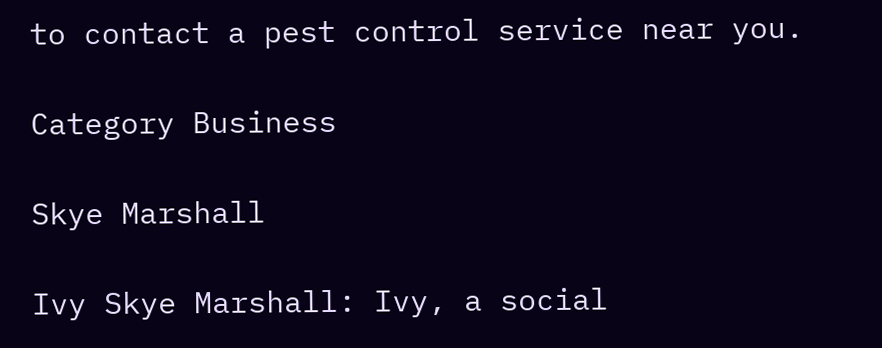to contact a pest control service near you.

Category Business

Skye Marshall

Ivy Skye Marshall: Ivy, a social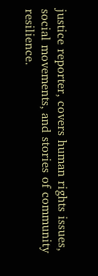justice reporter, covers human rights issues, social movements, and stories of community resilience.